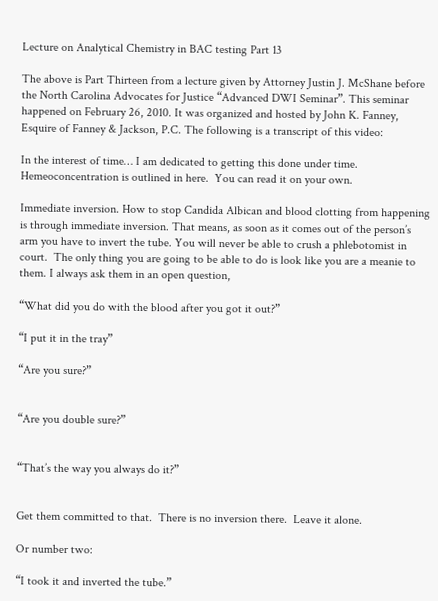Lecture on Analytical Chemistry in BAC testing Part 13

The above is Part Thirteen from a lecture given by Attorney Justin J. McShane before the North Carolina Advocates for Justice “Advanced DWI Seminar”. This seminar happened on February 26, 2010. It was organized and hosted by John K. Fanney, Esquire of Fanney & Jackson, P.C. The following is a transcript of this video:

In the interest of time… I am dedicated to getting this done under time. Hemeoconcentration is outlined in here.  You can read it on your own.

Immediate inversion. How to stop Candida Albican and blood clotting from happening is through immediate inversion. That means, as soon as it comes out of the person’s arm you have to invert the tube. You will never be able to crush a phlebotomist in court.  The only thing you are going to be able to do is look like you are a meanie to them. I always ask them in an open question,

“What did you do with the blood after you got it out?”

“I put it in the tray”

“Are you sure?”


“Are you double sure?”


“That’s the way you always do it?”


Get them committed to that.  There is no inversion there.  Leave it alone.

Or number two:

“I took it and inverted the tube.”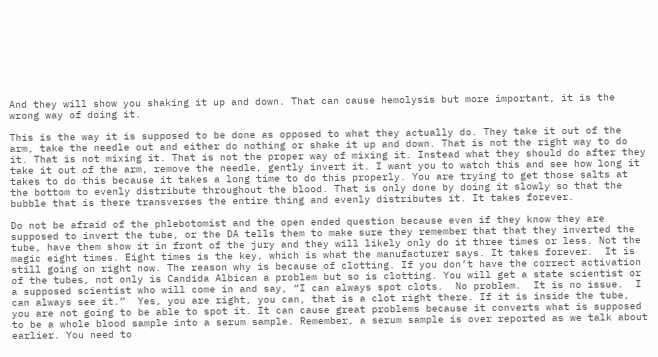And they will show you shaking it up and down. That can cause hemolysis but more important, it is the wrong way of doing it.

This is the way it is supposed to be done as opposed to what they actually do. They take it out of the arm, take the needle out and either do nothing or shake it up and down. That is not the right way to do it. That is not mixing it. That is not the proper way of mixing it. Instead what they should do after they take it out of the arm, remove the needle, gently invert it. I want you to watch this and see how long it takes to do this because it takes a long time to do this properly. You are trying to get those salts at the bottom to evenly distribute throughout the blood. That is only done by doing it slowly so that the bubble that is there transverses the entire thing and evenly distributes it. It takes forever.

Do not be afraid of the phlebotomist and the open ended question because even if they know they are supposed to invert the tube, or the DA tells them to make sure they remember that that they inverted the tube, have them show it in front of the jury and they will likely only do it three times or less. Not the magic eight times. Eight times is the key, which is what the manufacturer says. It takes forever.  It is still going on right now. The reason why is because of clotting. If you don’t have the correct activation of the tubes, not only is Candida Albican a problem but so is clotting. You will get a state scientist or a supposed scientist who will come in and say, “I can always spot clots.  No problem.  It is no issue.  I can always see it.”  Yes, you are right, you can, that is a clot right there. If it is inside the tube, you are not going to be able to spot it. It can cause great problems because it converts what is supposed to be a whole blood sample into a serum sample. Remember, a serum sample is over reported as we talk about earlier. You need to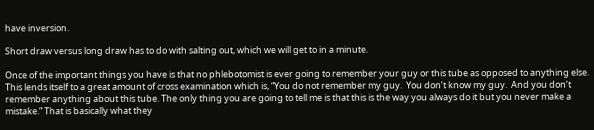have inversion.

Short draw versus long draw has to do with salting out, which we will get to in a minute.

Once of the important things you have is that no phlebotomist is ever going to remember your guy or this tube as opposed to anything else. This lends itself to a great amount of cross examination which is, “You do not remember my guy.  You don’t know my guy.  And you don’t remember anything about this tube. The only thing you are going to tell me is that this is the way you always do it but you never make a mistake.” That is basically what they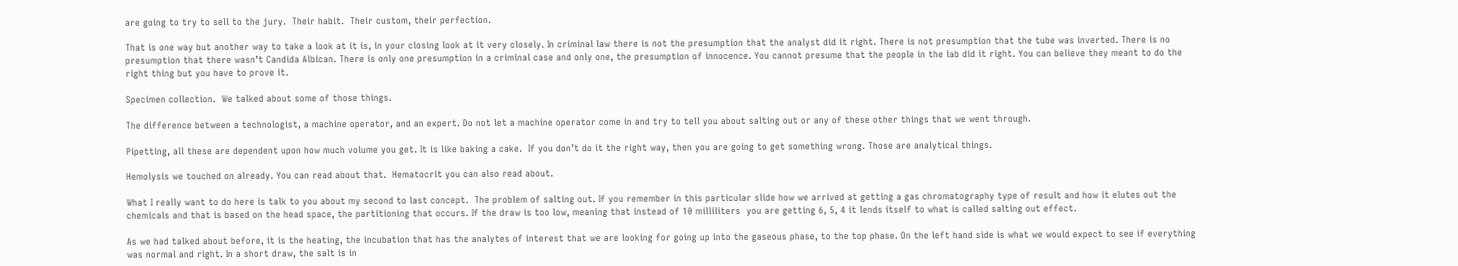are going to try to sell to the jury.  Their habit.  Their custom, their perfection.

That is one way but another way to take a look at it is, in your closing look at it very closely. In criminal law there is not the presumption that the analyst did it right. There is not presumption that the tube was inverted. There is no presumption that there wasn’t Candida Albican. There is only one presumption in a criminal case and only one, the presumption of innocence. You cannot presume that the people in the lab did it right. You can believe they meant to do the right thing but you have to prove it.

Specimen collection.  We talked about some of those things.

The difference between a technologist, a machine operator, and an expert. Do not let a machine operator come in and try to tell you about salting out or any of these other things that we went through.

Pipetting, all these are dependent upon how much volume you get. It is like baking a cake.  If you don’t do it the right way, then you are going to get something wrong. Those are analytical things.

Hemolysis we touched on already. You can read about that.  Hematocrit you can also read about.

What I really want to do here is talk to you about my second to last concept.  The problem of salting out. If you remember in this particular slide how we arrived at getting a gas chromatography type of result and how it elutes out the chemicals and that is based on the head space, the partitioning that occurs. If the draw is too low, meaning that instead of 10 milliliters  you are getting 6, 5, 4 it lends itself to what is called salting out effect.

As we had talked about before, it is the heating, the incubation that has the analytes of interest that we are looking for going up into the gaseous phase, to the top phase. On the left hand side is what we would expect to see if everything was normal and right. In a short draw, the salt is in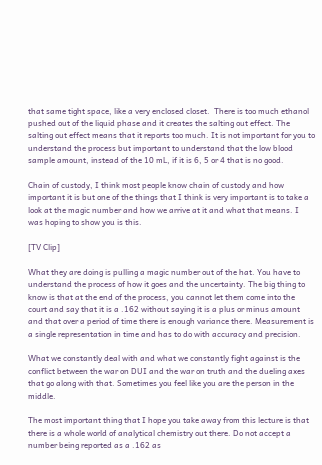that same tight space, like a very enclosed closet.  There is too much ethanol pushed out of the liquid phase and it creates the salting out effect. The salting out effect means that it reports too much. It is not important for you to understand the process but important to understand that the low blood sample amount, instead of the 10 mL, if it is 6, 5 or 4 that is no good.

Chain of custody, I think most people know chain of custody and how important it is but one of the things that I think is very important is to take a look at the magic number and how we arrive at it and what that means. I was hoping to show you is this.

[TV Clip]

What they are doing is pulling a magic number out of the hat. You have to understand the process of how it goes and the uncertainty. The big thing to know is that at the end of the process, you cannot let them come into the court and say that it is a .162 without saying it is a plus or minus amount and that over a period of time there is enough variance there. Measurement is a single representation in time and has to do with accuracy and precision.

What we constantly deal with and what we constantly fight against is the conflict between the war on DUI and the war on truth and the dueling axes that go along with that. Sometimes you feel like you are the person in the middle.

The most important thing that I hope you take away from this lecture is that there is a whole world of analytical chemistry out there. Do not accept a number being reported as a .162 as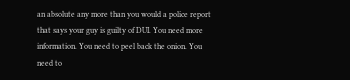an absolute any more than you would a police report that says your guy is guilty of DUI. You need more information. You need to peel back the onion. You need to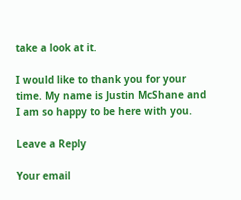take a look at it.

I would like to thank you for your time. My name is Justin McShane and I am so happy to be here with you.

Leave a Reply

Your email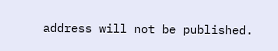address will not be published.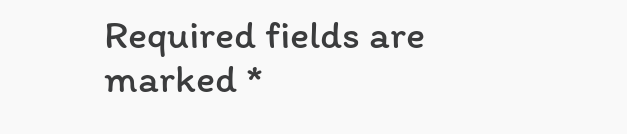Required fields are marked *